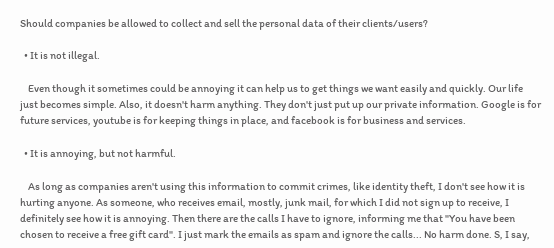Should companies be allowed to collect and sell the personal data of their clients/users?

  • It is not illegal.

    Even though it sometimes could be annoying it can help us to get things we want easily and quickly. Our life just becomes simple. Also, it doesn't harm anything. They don't just put up our private information. Google is for future services, youtube is for keeping things in place, and facebook is for business and services.

  • It is annoying, but not harmful.

    As long as companies aren't using this information to commit crimes, like identity theft, I don't see how it is hurting anyone. As someone, who receives email, mostly, junk mail, for which I did not sign up to receive, I definitely see how it is annoying. Then there are the calls I have to ignore, informing me that "You have been chosen to receive a free gift card". I just mark the emails as spam and ignore the calls... No harm done. S, I say,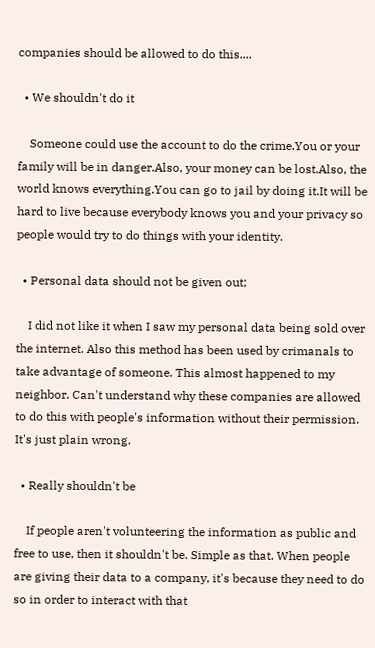companies should be allowed to do this....

  • We shouldn't do it

    Someone could use the account to do the crime.You or your family will be in danger.Also, your money can be lost.Also, the world knows everything.You can go to jail by doing it.It will be hard to live because everybody knows you and your privacy so people would try to do things with your identity.

  • Personal data should not be given out;

    I did not like it when I saw my personal data being sold over the internet. Also this method has been used by crimanals to take advantage of someone. This almost happened to my neighbor. Can't understand why these companies are allowed to do this with people's information without their permission. It's just plain wrong.

  • Really shouldn't be

    If people aren't volunteering the information as public and free to use, then it shouldn't be. Simple as that. When people are giving their data to a company, it's because they need to do so in order to interact with that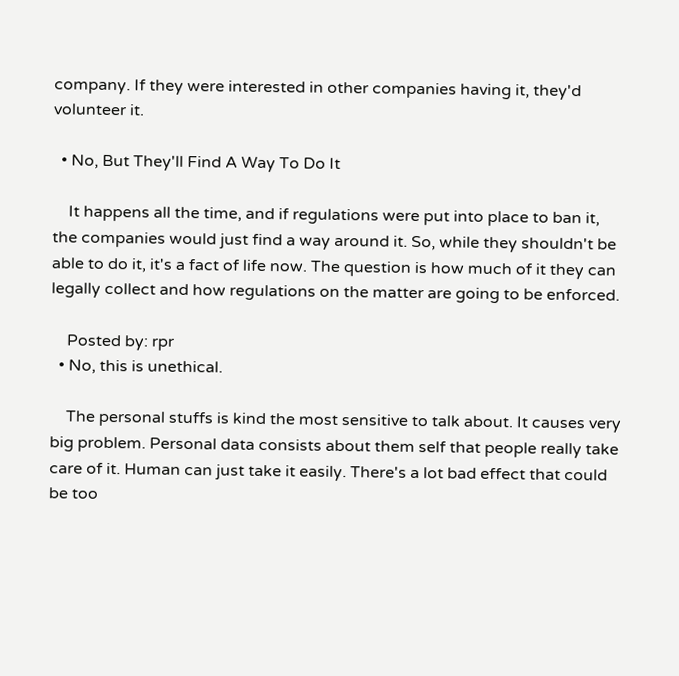company. If they were interested in other companies having it, they'd volunteer it.

  • No, But They'll Find A Way To Do It

    It happens all the time, and if regulations were put into place to ban it, the companies would just find a way around it. So, while they shouldn't be able to do it, it's a fact of life now. The question is how much of it they can legally collect and how regulations on the matter are going to be enforced.

    Posted by: rpr
  • No, this is unethical.

    The personal stuffs is kind the most sensitive to talk about. It causes very big problem. Personal data consists about them self that people really take care of it. Human can just take it easily. There's a lot bad effect that could be too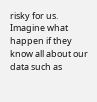risky for us. Imagine what happen if they know all about our data such as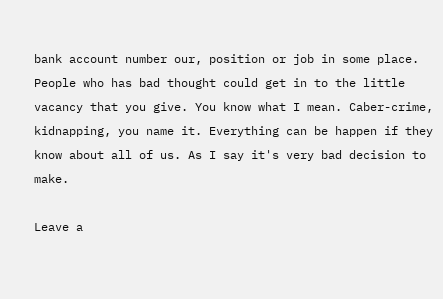bank account number our, position or job in some place. People who has bad thought could get in to the little vacancy that you give. You know what I mean. Caber-crime, kidnapping, you name it. Everything can be happen if they know about all of us. As I say it's very bad decision to make.

Leave a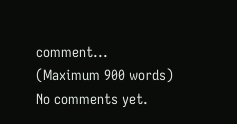comment...
(Maximum 900 words)
No comments yet.